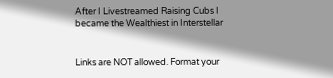After I Livestreamed Raising Cubs I became the Wealthiest in Interstellar


Links are NOT allowed. Format your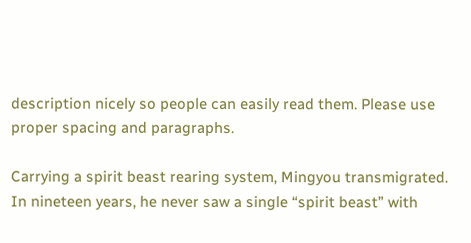description nicely so people can easily read them. Please use proper spacing and paragraphs.

Carrying a spirit beast rearing system, Mingyou transmigrated. In nineteen years, he never saw a single “spirit beast” with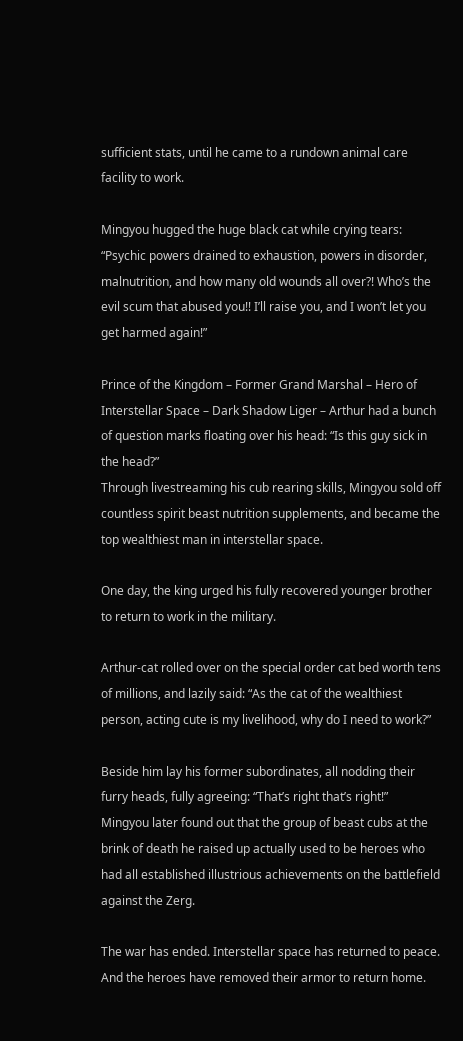sufficient stats, until he came to a rundown animal care facility to work.

Mingyou hugged the huge black cat while crying tears: “Psychic powers drained to exhaustion, powers in disorder, malnutrition, and how many old wounds all over?! Who’s the evil scum that abused you!! I’ll raise you, and I won’t let you get harmed again!”

Prince of the Kingdom – Former Grand Marshal – Hero of Interstellar Space – Dark Shadow Liger – Arthur had a bunch of question marks floating over his head: “Is this guy sick in the head?”
Through livestreaming his cub rearing skills, Mingyou sold off countless spirit beast nutrition supplements, and became the top wealthiest man in interstellar space.

One day, the king urged his fully recovered younger brother to return to work in the military.

Arthur-cat rolled over on the special order cat bed worth tens of millions, and lazily said: “As the cat of the wealthiest person, acting cute is my livelihood, why do I need to work?”

Beside him lay his former subordinates, all nodding their furry heads, fully agreeing: “That’s right that’s right!”
Mingyou later found out that the group of beast cubs at the brink of death he raised up actually used to be heroes who had all established illustrious achievements on the battlefield against the Zerg.

The war has ended. Interstellar space has returned to peace. And the heroes have removed their armor to return home.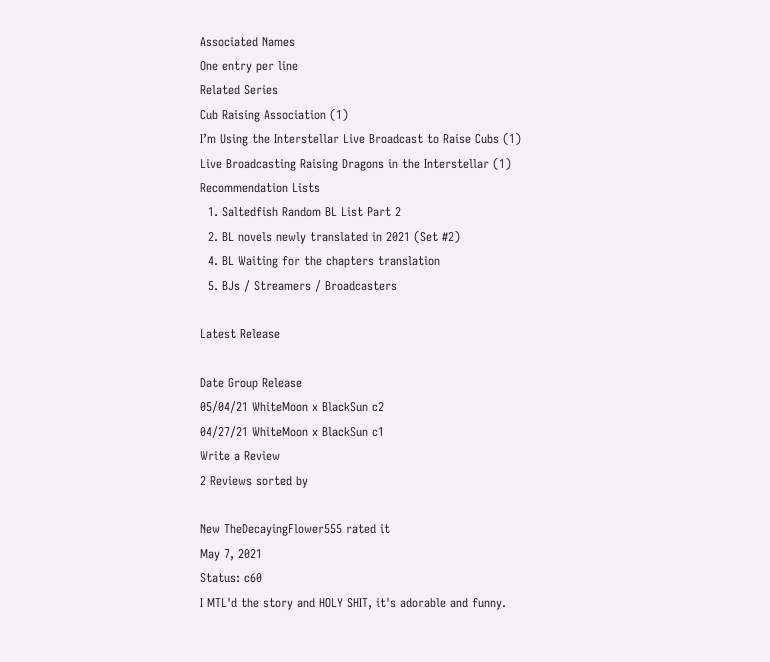Associated Names
One entry per line
Related Series
Cub Raising Association (1)
I’m Using the Interstellar Live Broadcast to Raise Cubs (1)
Live Broadcasting Raising Dragons in the Interstellar (1)
Recommendation Lists
  1. Saltedfish Random BL List Part 2
  2. BL novels newly translated in 2021 (Set #2)
  4. BL Waiting for the chapters translation
  5. BJs / Streamers / Broadcasters

Latest Release

Date Group Release
05/04/21 WhiteMoon x BlackSun c2
04/27/21 WhiteMoon x BlackSun c1
Write a Review
2 Reviews sorted by

New TheDecayingFlower555 rated it
May 7, 2021
Status: c60
I MTL'd the story and HOLY SHIT, it's adorable and funny.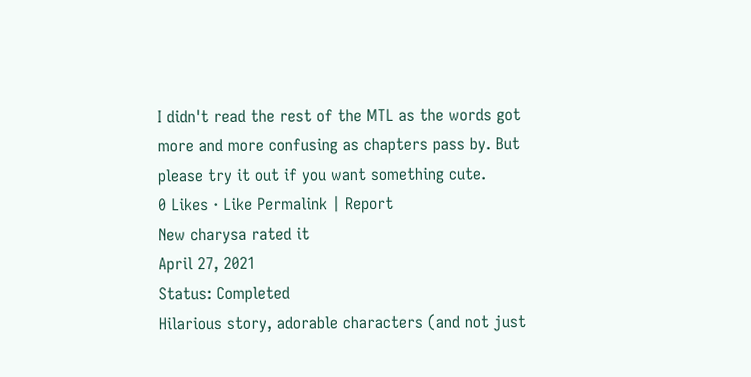I didn't read the rest of the MTL as the words got more and more confusing as chapters pass by. But please try it out if you want something cute.
0 Likes · Like Permalink | Report
New charysa rated it
April 27, 2021
Status: Completed
Hilarious story, adorable characters (and not just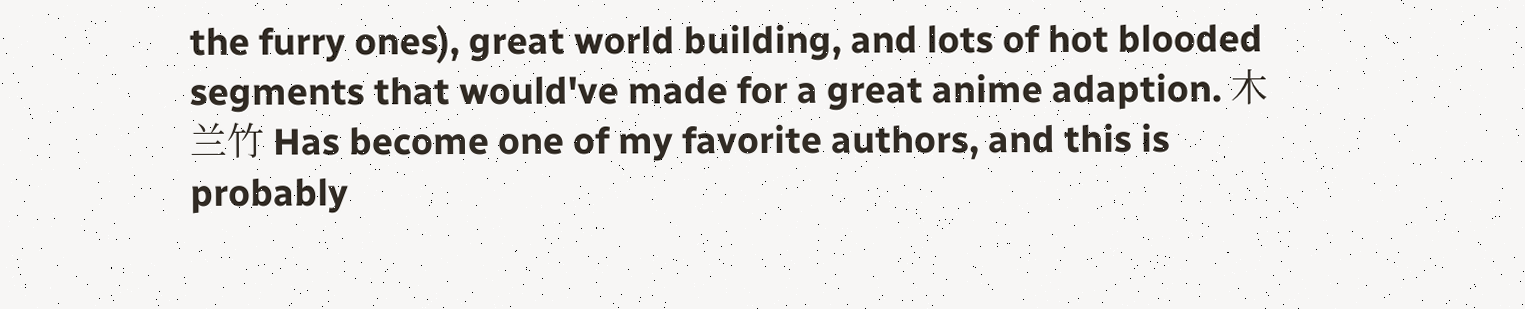the furry ones), great world building, and lots of hot blooded segments that would've made for a great anime adaption. 木兰竹 Has become one of my favorite authors, and this is probably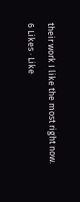their work I like the most right now.
6 Likes · Like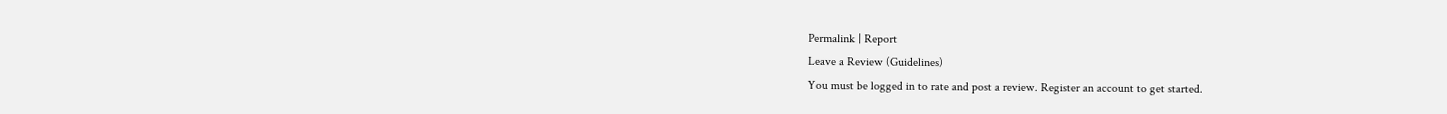Permalink | Report
Leave a Review (Guidelines)
You must be logged in to rate and post a review. Register an account to get started.